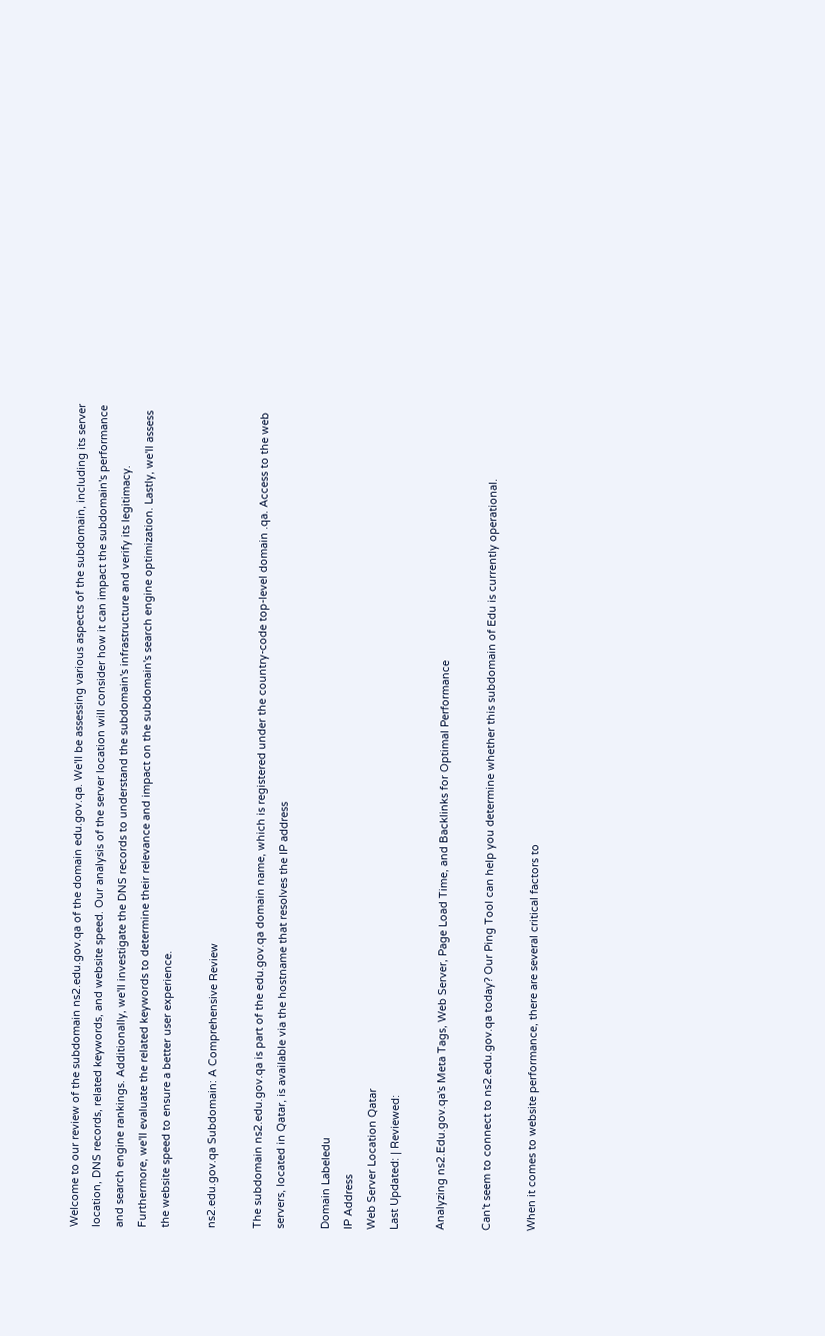Welcome to our review of the subdomain ns2.edu.gov.qa of the domain edu.gov.qa. We'll be assessing various aspects of the subdomain, including its server location, DNS records, related keywords, and website speed. Our analysis of the server location will consider how it can impact the subdomain's performance and search engine rankings. Additionally, we'll investigate the DNS records to understand the subdomain's infrastructure and verify its legitimacy. Furthermore, we'll evaluate the related keywords to determine their relevance and impact on the subdomain's search engine optimization. Lastly, we'll assess the website speed to ensure a better user experience.

ns2.edu.gov.qa Subdomain: A Comprehensive Review

The subdomain ns2.edu.gov.qa is part of the edu.gov.qa domain name, which is registered under the country-code top-level domain .qa. Access to the web servers, located in Qatar, is available via the hostname that resolves the IP address

Domain Labeledu
IP Address
Web Server Location Qatar
Last Updated: | Reviewed:

Analyzing ns2.Edu.gov.qa's Meta Tags, Web Server, Page Load Time, and Backlinks for Optimal Performance

Can't seem to connect to ns2.edu.gov.qa today? Our Ping Tool can help you determine whether this subdomain of Edu is currently operational.

When it comes to website performance, there are several critical factors to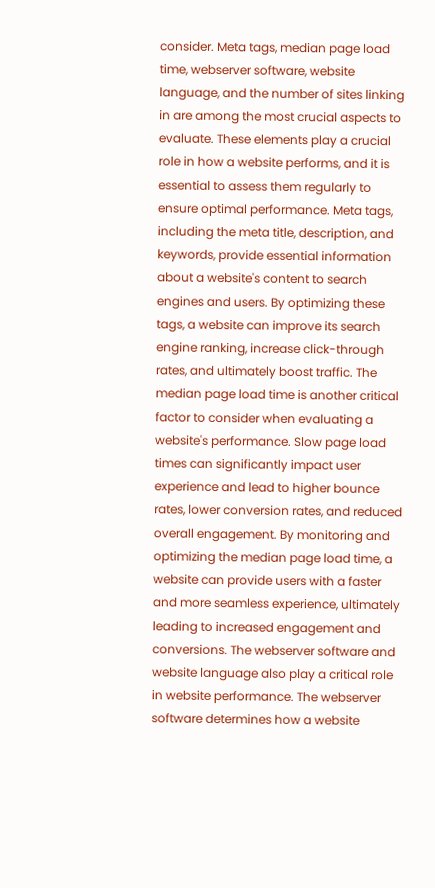consider. Meta tags, median page load time, webserver software, website language, and the number of sites linking in are among the most crucial aspects to evaluate. These elements play a crucial role in how a website performs, and it is essential to assess them regularly to ensure optimal performance. Meta tags, including the meta title, description, and keywords, provide essential information about a website's content to search engines and users. By optimizing these tags, a website can improve its search engine ranking, increase click-through rates, and ultimately boost traffic. The median page load time is another critical factor to consider when evaluating a website's performance. Slow page load times can significantly impact user experience and lead to higher bounce rates, lower conversion rates, and reduced overall engagement. By monitoring and optimizing the median page load time, a website can provide users with a faster and more seamless experience, ultimately leading to increased engagement and conversions. The webserver software and website language also play a critical role in website performance. The webserver software determines how a website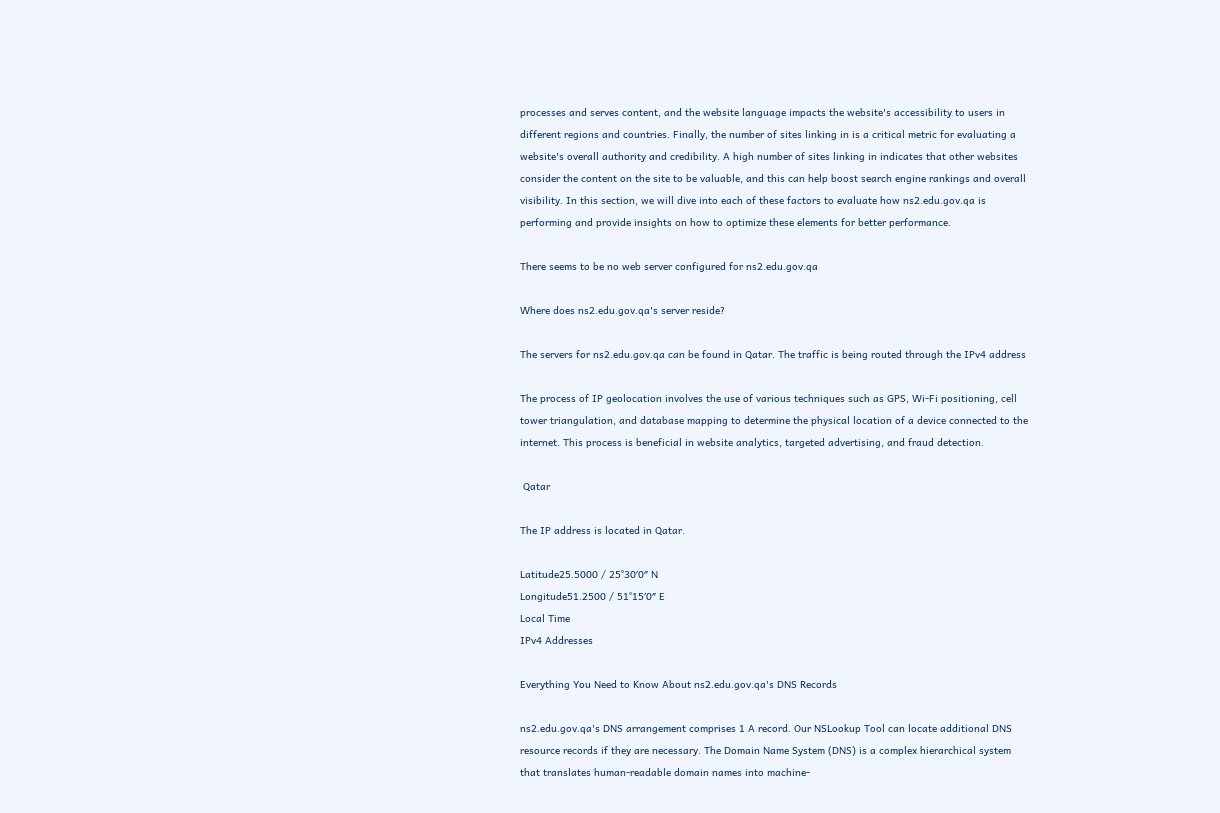processes and serves content, and the website language impacts the website's accessibility to users in different regions and countries. Finally, the number of sites linking in is a critical metric for evaluating a website's overall authority and credibility. A high number of sites linking in indicates that other websites consider the content on the site to be valuable, and this can help boost search engine rankings and overall visibility. In this section, we will dive into each of these factors to evaluate how ns2.edu.gov.qa is performing and provide insights on how to optimize these elements for better performance.

There seems to be no web server configured for ns2.edu.gov.qa

Where does ns2.edu.gov.qa's server reside?

The servers for ns2.edu.gov.qa can be found in Qatar. The traffic is being routed through the IPv4 address

The process of IP geolocation involves the use of various techniques such as GPS, Wi-Fi positioning, cell tower triangulation, and database mapping to determine the physical location of a device connected to the internet. This process is beneficial in website analytics, targeted advertising, and fraud detection.

 Qatar

The IP address is located in Qatar.

Latitude25.5000 / 25°30′0″ N
Longitude51.2500 / 51°15′0″ E
Local Time
IPv4 Addresses

Everything You Need to Know About ns2.edu.gov.qa's DNS Records

ns2.edu.gov.qa's DNS arrangement comprises 1 A record. Our NSLookup Tool can locate additional DNS resource records if they are necessary. The Domain Name System (DNS) is a complex hierarchical system that translates human-readable domain names into machine-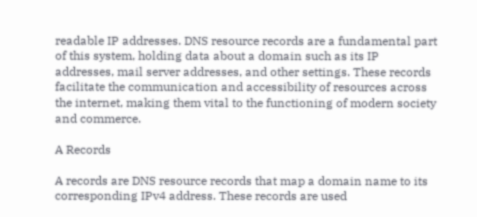readable IP addresses. DNS resource records are a fundamental part of this system, holding data about a domain such as its IP addresses, mail server addresses, and other settings. These records facilitate the communication and accessibility of resources across the internet, making them vital to the functioning of modern society and commerce.

A Records

A records are DNS resource records that map a domain name to its corresponding IPv4 address. These records are used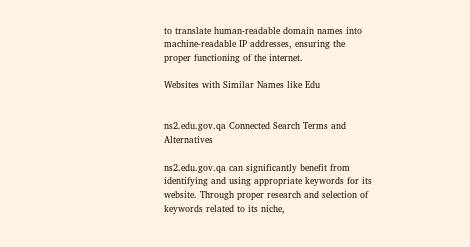to translate human-readable domain names into machine-readable IP addresses, ensuring the proper functioning of the internet.

Websites with Similar Names like Edu


ns2.edu.gov.qa Connected Search Terms and Alternatives

ns2.edu.gov.qa can significantly benefit from identifying and using appropriate keywords for its website. Through proper research and selection of keywords related to its niche,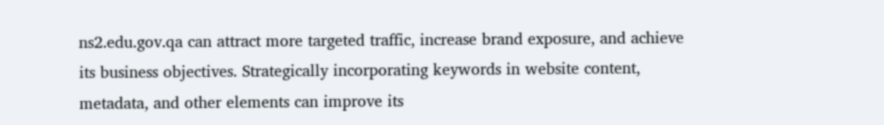ns2.edu.gov.qa can attract more targeted traffic, increase brand exposure, and achieve its business objectives. Strategically incorporating keywords in website content, metadata, and other elements can improve its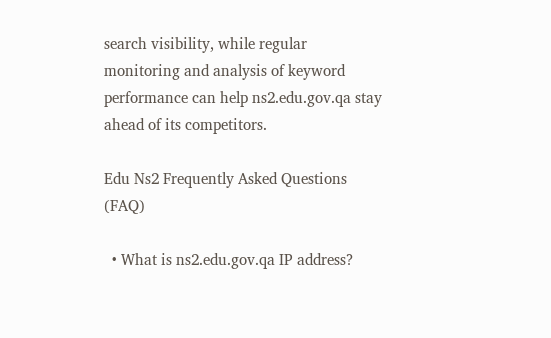search visibility, while regular monitoring and analysis of keyword performance can help ns2.edu.gov.qa stay ahead of its competitors.

Edu Ns2 Frequently Asked Questions (FAQ)

  • What is ns2.edu.gov.qa IP address?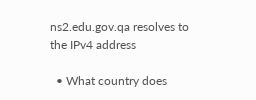ns2.edu.gov.qa resolves to the IPv4 address

  • What country does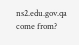ns2.edu.gov.qa come from?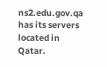ns2.edu.gov.qa has its servers located in Qatar.